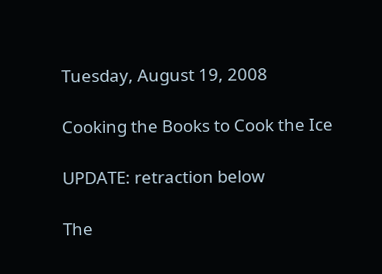Tuesday, August 19, 2008

Cooking the Books to Cook the Ice

UPDATE: retraction below

The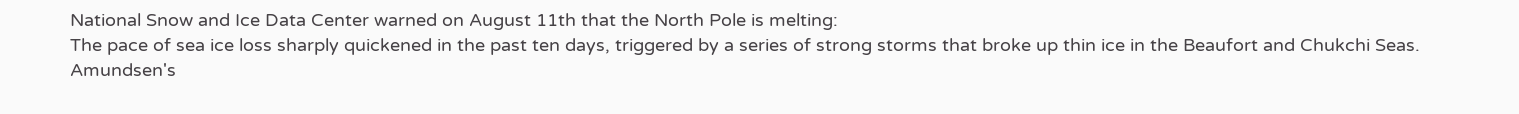National Snow and Ice Data Center warned on August 11th that the North Pole is melting:
The pace of sea ice loss sharply quickened in the past ten days, triggered by a series of strong storms that broke up thin ice in the Beaufort and Chukchi Seas. Amundsen's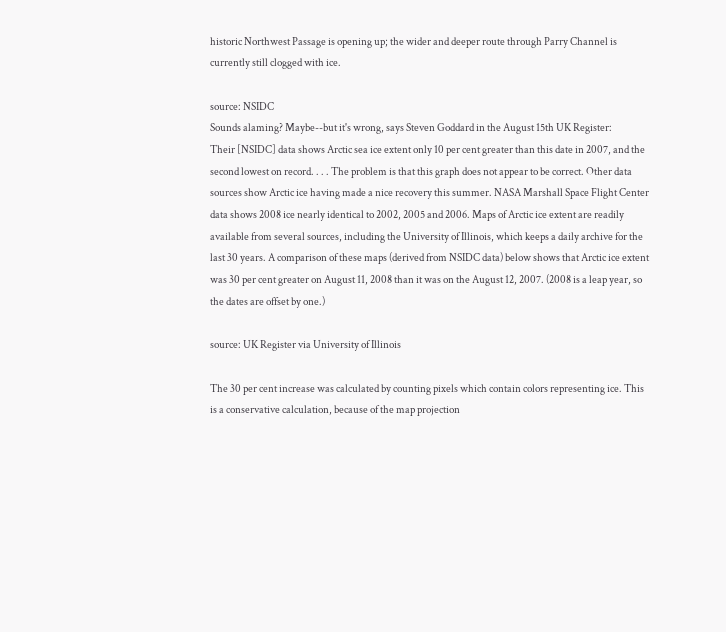historic Northwest Passage is opening up; the wider and deeper route through Parry Channel is currently still clogged with ice.

source: NSIDC
Sounds alaming? Maybe--but it's wrong, says Steven Goddard in the August 15th UK Register:
Their [NSIDC] data shows Arctic sea ice extent only 10 per cent greater than this date in 2007, and the second lowest on record. . . . The problem is that this graph does not appear to be correct. Other data sources show Arctic ice having made a nice recovery this summer. NASA Marshall Space Flight Center data shows 2008 ice nearly identical to 2002, 2005 and 2006. Maps of Arctic ice extent are readily available from several sources, including the University of Illinois, which keeps a daily archive for the last 30 years. A comparison of these maps (derived from NSIDC data) below shows that Arctic ice extent was 30 per cent greater on August 11, 2008 than it was on the August 12, 2007. (2008 is a leap year, so the dates are offset by one.)

source: UK Register via University of Illinois

The 30 per cent increase was calculated by counting pixels which contain colors representing ice. This is a conservative calculation, because of the map projection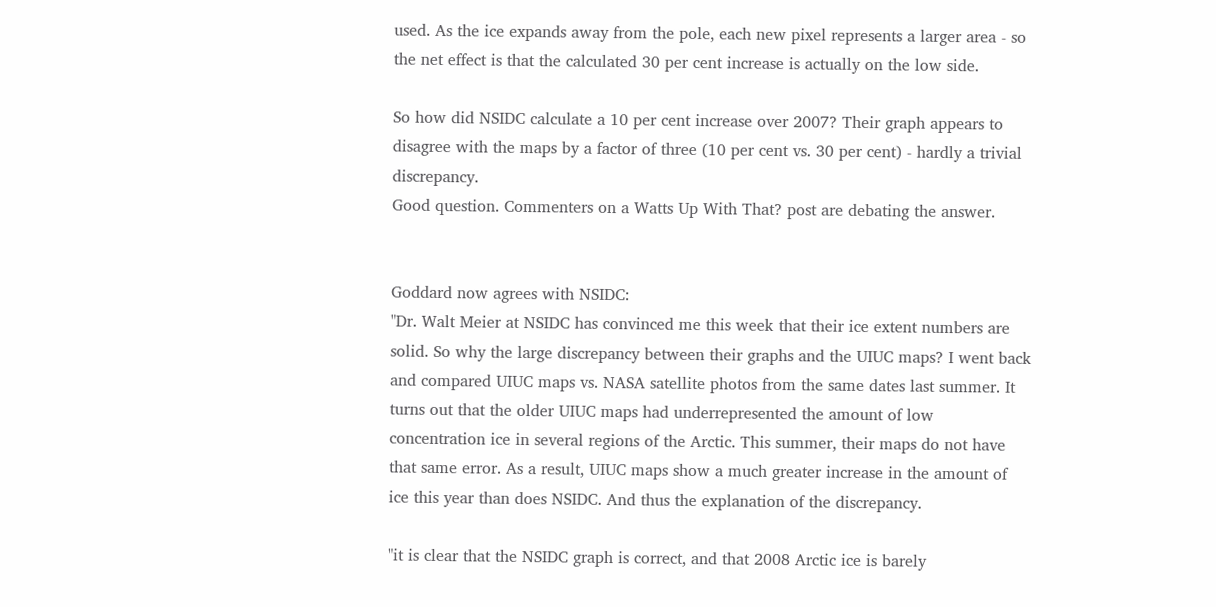used. As the ice expands away from the pole, each new pixel represents a larger area - so the net effect is that the calculated 30 per cent increase is actually on the low side.

So how did NSIDC calculate a 10 per cent increase over 2007? Their graph appears to disagree with the maps by a factor of three (10 per cent vs. 30 per cent) - hardly a trivial discrepancy.
Good question. Commenters on a Watts Up With That? post are debating the answer.


Goddard now agrees with NSIDC:
"Dr. Walt Meier at NSIDC has convinced me this week that their ice extent numbers are solid. So why the large discrepancy between their graphs and the UIUC maps? I went back and compared UIUC maps vs. NASA satellite photos from the same dates last summer. It turns out that the older UIUC maps had underrepresented the amount of low concentration ice in several regions of the Arctic. This summer, their maps do not have that same error. As a result, UIUC maps show a much greater increase in the amount of ice this year than does NSIDC. And thus the explanation of the discrepancy.

"it is clear that the NSIDC graph is correct, and that 2008 Arctic ice is barely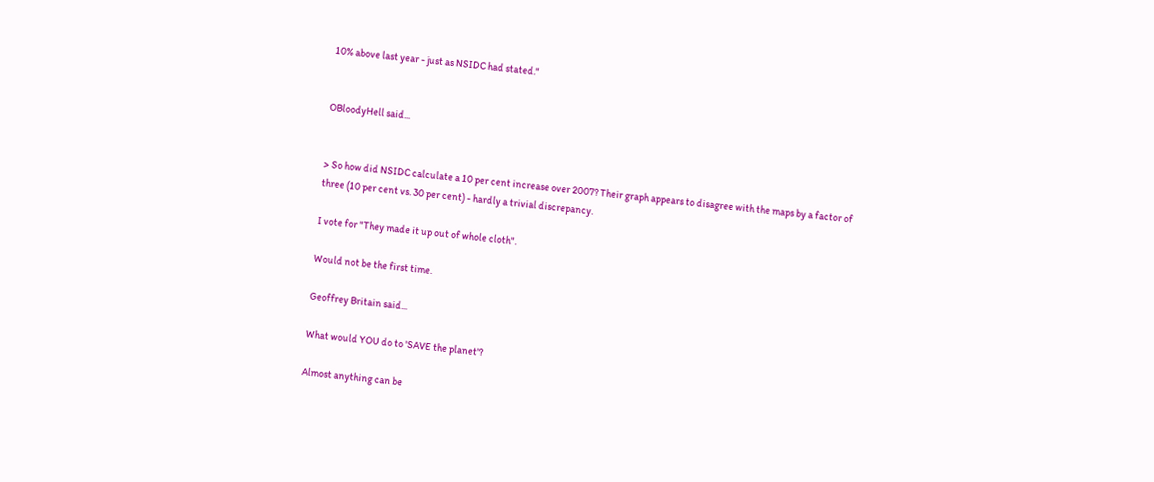10% above last year - just as NSIDC had stated."


OBloodyHell said...


> So how did NSIDC calculate a 10 per cent increase over 2007? Their graph appears to disagree with the maps by a factor of three (10 per cent vs. 30 per cent) - hardly a trivial discrepancy.

I vote for "They made it up out of whole cloth".

Would not be the first time.

Geoffrey Britain said...

What would YOU do to 'SAVE the planet'?

Almost anything can be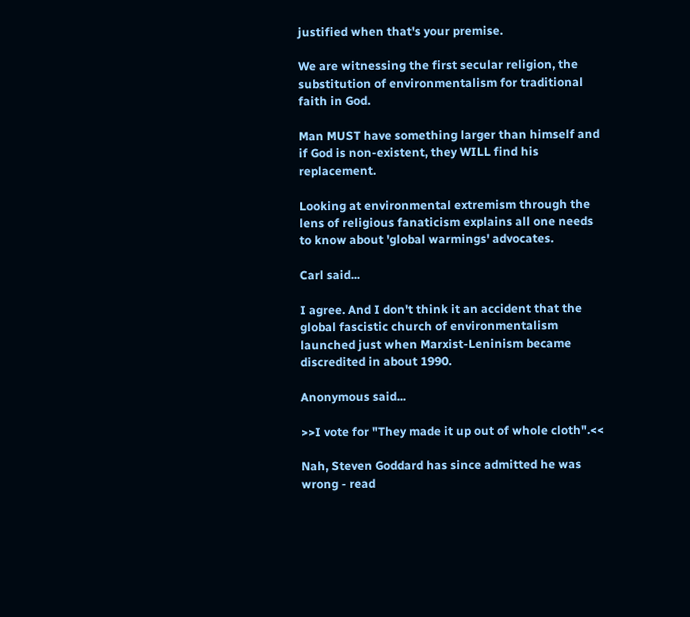justified when that's your premise.

We are witnessing the first secular religion, the substitution of environmentalism for traditional faith in God.

Man MUST have something larger than himself and if God is non-existent, they WILL find his replacement.

Looking at environmental extremism through the lens of religious fanaticism explains all one needs to know about 'global warmings' advocates.

Carl said...

I agree. And I don't think it an accident that the global fascistic church of environmentalism launched just when Marxist-Leninism became discredited in about 1990.

Anonymous said...

>>I vote for "They made it up out of whole cloth".<<

Nah, Steven Goddard has since admitted he was wrong - read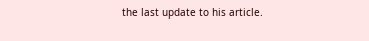the last update to his article.